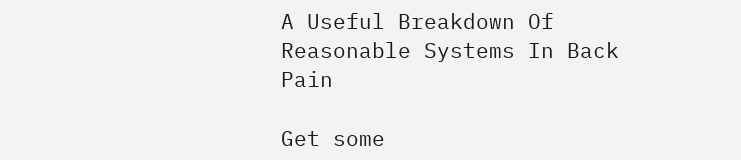A Useful Breakdown Of Reasonable Systems In Back Pain

Get some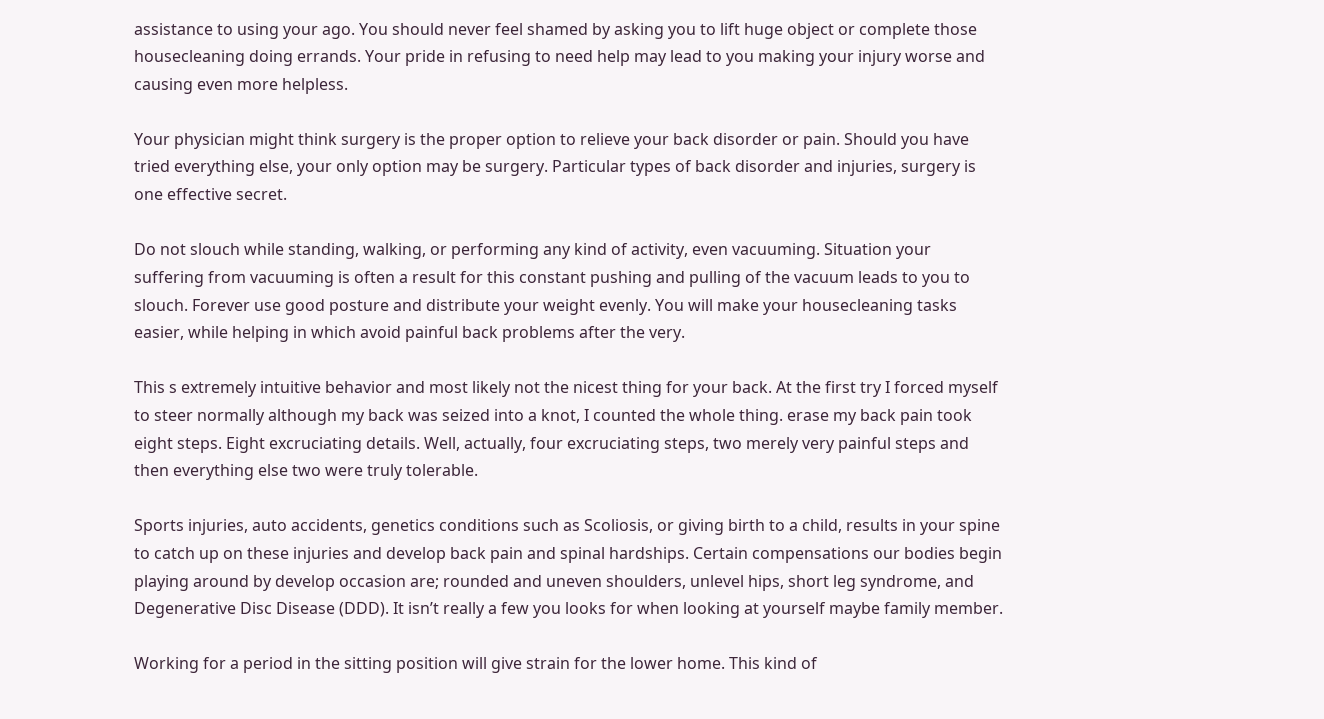assistance to using your ago. You should never feel shamed by asking you to lift huge object or complete those housecleaning doing errands. Your pride in refusing to need help may lead to you making your injury worse and causing even more helpless.

Your physician might think surgery is the proper option to relieve your back disorder or pain. Should you have tried everything else, your only option may be surgery. Particular types of back disorder and injuries, surgery is one effective secret.

Do not slouch while standing, walking, or performing any kind of activity, even vacuuming. Situation your suffering from vacuuming is often a result for this constant pushing and pulling of the vacuum leads to you to slouch. Forever use good posture and distribute your weight evenly. You will make your housecleaning tasks easier, while helping in which avoid painful back problems after the very.

This s extremely intuitive behavior and most likely not the nicest thing for your back. At the first try I forced myself to steer normally although my back was seized into a knot, I counted the whole thing. erase my back pain took eight steps. Eight excruciating details. Well, actually, four excruciating steps, two merely very painful steps and then everything else two were truly tolerable.

Sports injuries, auto accidents, genetics conditions such as Scoliosis, or giving birth to a child, results in your spine to catch up on these injuries and develop back pain and spinal hardships. Certain compensations our bodies begin playing around by develop occasion are; rounded and uneven shoulders, unlevel hips, short leg syndrome, and Degenerative Disc Disease (DDD). It isn’t really a few you looks for when looking at yourself maybe family member.

Working for a period in the sitting position will give strain for the lower home. This kind of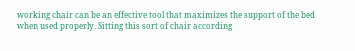working chair can be an effective tool that maximizes the support of the bed when used properly. Sitting this sort of chair according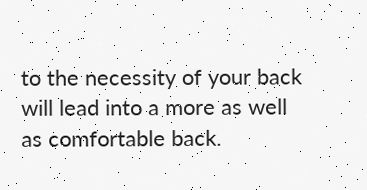to the necessity of your back will lead into a more as well as comfortable back.